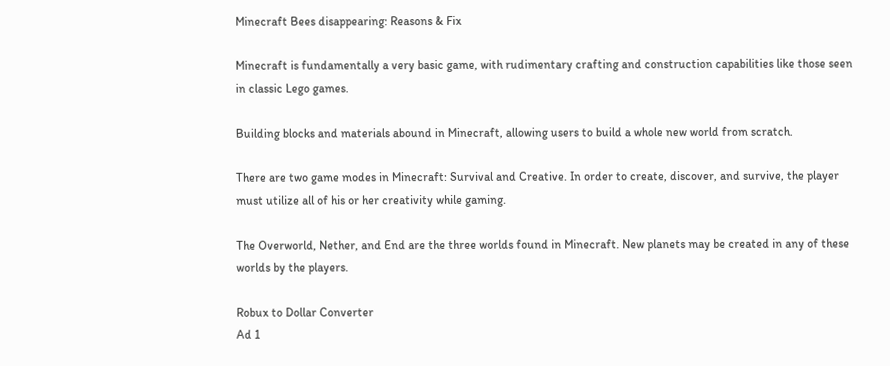Minecraft Bees disappearing: Reasons & Fix

Minecraft is fundamentally a very basic game, with rudimentary crafting and construction capabilities like those seen in classic Lego games.

Building blocks and materials abound in Minecraft, allowing users to build a whole new world from scratch.

There are two game modes in Minecraft: Survival and Creative. In order to create, discover, and survive, the player must utilize all of his or her creativity while gaming.

The Overworld, Nether, and End are the three worlds found in Minecraft. New planets may be created in any of these worlds by the players.

Robux to Dollar Converter
Ad 1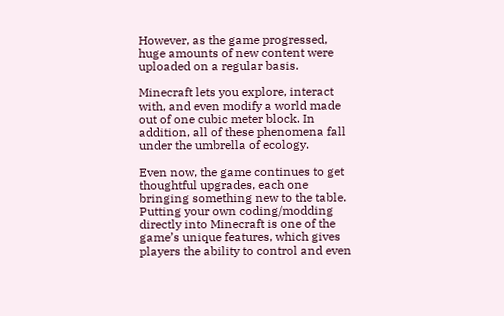However, as the game progressed, huge amounts of new content were uploaded on a regular basis.

Minecraft lets you explore, interact with, and even modify a world made out of one cubic meter block. In addition, all of these phenomena fall under the umbrella of ecology.

Even now, the game continues to get thoughtful upgrades, each one bringing something new to the table. Putting your own coding/modding directly into Minecraft is one of the game’s unique features, which gives players the ability to control and even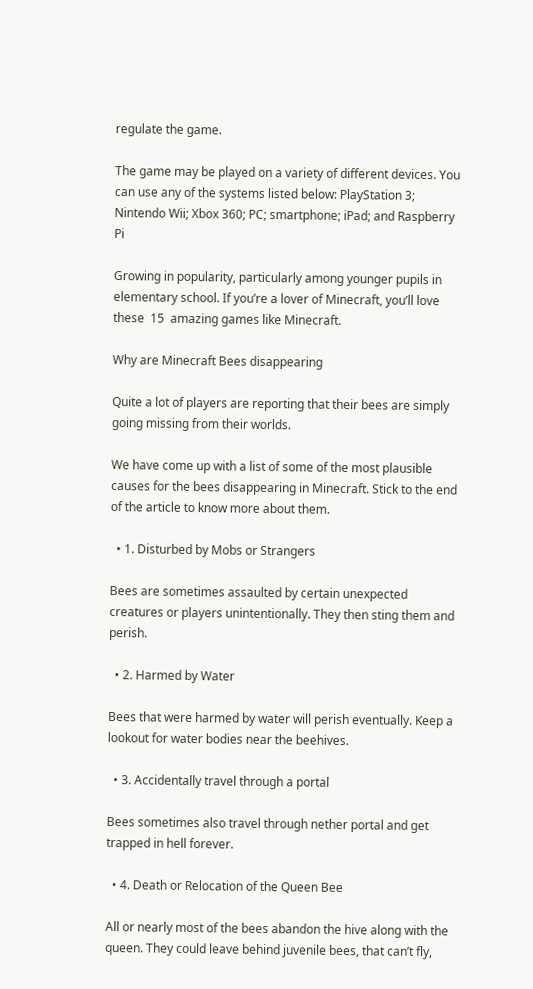regulate the game.

The game may be played on a variety of different devices. You can use any of the systems listed below: PlayStation 3; Nintendo Wii; Xbox 360; PC; smartphone; iPad; and Raspberry Pi

Growing in popularity, particularly among younger pupils in elementary school. If you’re a lover of Minecraft, you’ll love these  15  amazing games like Minecraft.

Why are Minecraft Bees disappearing

Quite a lot of players are reporting that their bees are simply going missing from their worlds.

We have come up with a list of some of the most plausible causes for the bees disappearing in Minecraft. Stick to the end of the article to know more about them.

  • 1. Disturbed by Mobs or Strangers

Bees are sometimes assaulted by certain unexpected creatures or players unintentionally. They then sting them and perish.

  • 2. Harmed by Water

Bees that were harmed by water will perish eventually. Keep a lookout for water bodies near the beehives.

  • 3. Accidentally travel through a portal

Bees sometimes also travel through nether portal and get trapped in hell forever.

  • 4. Death or Relocation of the Queen Bee

All or nearly most of the bees abandon the hive along with the queen. They could leave behind juvenile bees, that can’t fly,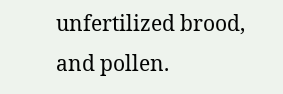unfertilized brood, and pollen.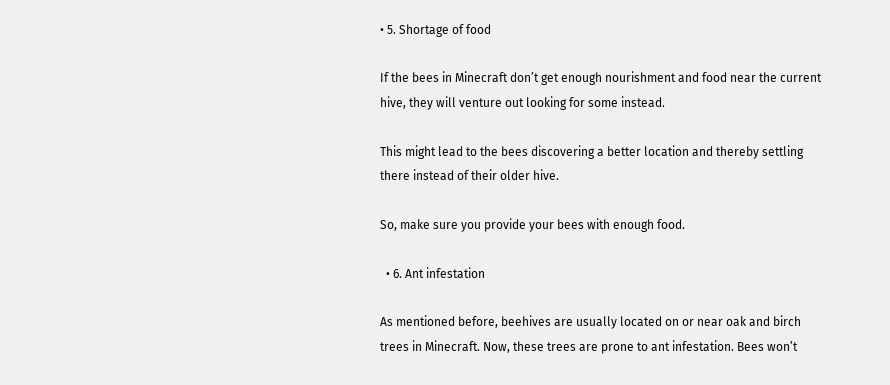• 5. Shortage of food

If the bees in Minecraft don’t get enough nourishment and food near the current hive, they will venture out looking for some instead.

This might lead to the bees discovering a better location and thereby settling there instead of their older hive.

So, make sure you provide your bees with enough food.

  • 6. Ant infestation

As mentioned before, beehives are usually located on or near oak and birch trees in Minecraft. Now, these trees are prone to ant infestation. Bees won’t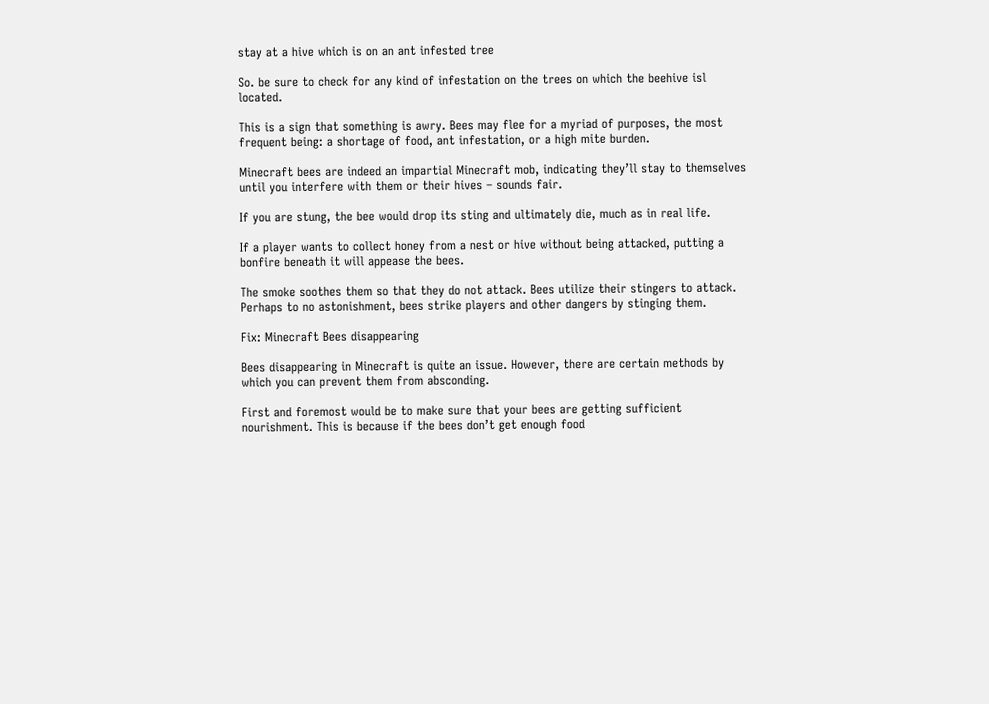stay at a hive which is on an ant infested tree

So. be sure to check for any kind of infestation on the trees on which the beehive isl located.

This is a sign that something is awry. Bees may flee for a myriad of purposes, the most frequent being: a shortage of food, ant infestation, or a high mite burden.

Minecraft bees are indeed an impartial Minecraft mob, indicating they’ll stay to themselves until you interfere with them or their hives – sounds fair.

If you are stung, the bee would drop its sting and ultimately die, much as in real life.

If a player wants to collect honey from a nest or hive without being attacked, putting a bonfire beneath it will appease the bees.

The smoke soothes them so that they do not attack. Bees utilize their stingers to attack. Perhaps to no astonishment, bees strike players and other dangers by stinging them.

Fix: Minecraft Bees disappearing

Bees disappearing in Minecraft is quite an issue. However, there are certain methods by which you can prevent them from absconding.

First and foremost would be to make sure that your bees are getting sufficient nourishment. This is because if the bees don’t get enough food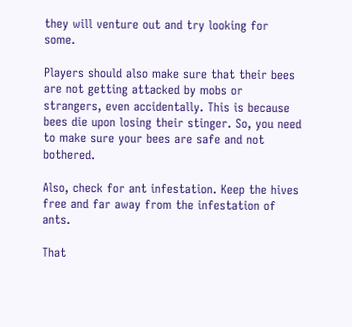they will venture out and try looking for some.

Players should also make sure that their bees are not getting attacked by mobs or strangers, even accidentally. This is because bees die upon losing their stinger. So, you need to make sure your bees are safe and not bothered.

Also, check for ant infestation. Keep the hives free and far away from the infestation of ants.

That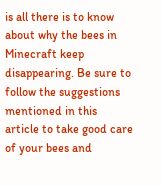is all there is to know about why the bees in Minecraft keep disappearing. Be sure to follow the suggestions mentioned in this article to take good care of your bees and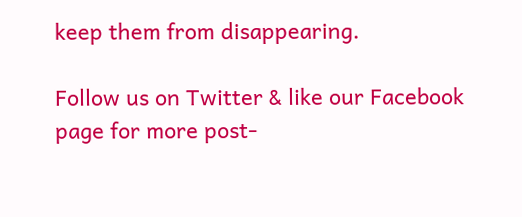keep them from disappearing.

Follow us on Twitter & like our Facebook page for more post-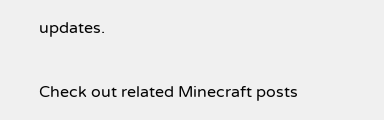updates.

Check out related Minecraft posts